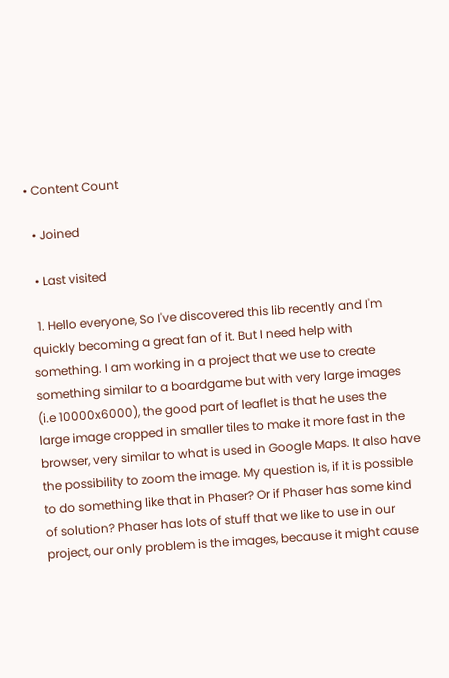• Content Count

  • Joined

  • Last visited

  1. Hello everyone, So I've discovered this lib recently and I'm quickly becoming a great fan of it. But I need help with something. I am working in a project that we use to create something similar to a boardgame but with very large images (i.e 10000x6000), the good part of leaflet is that he uses the large image cropped in smaller tiles to make it more fast in the browser, very similar to what is used in Google Maps. It also have the possibility to zoom the image. My question is, if it is possible to do something like that in Phaser? Or if Phaser has some kind of solution? Phaser has lots of stuff that we like to use in our project, our only problem is the images, because it might cause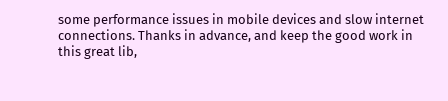some performance issues in mobile devices and slow internet connections. Thanks in advance, and keep the good work in this great lib,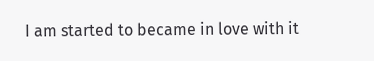I am started to became in love with it